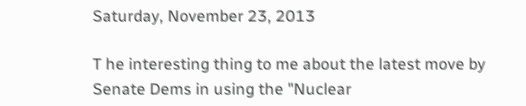Saturday, November 23, 2013

T he interesting thing to me about the latest move by Senate Dems in using the "Nuclear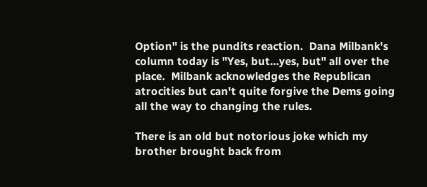Option" is the pundits reaction.  Dana Milbank's column today is "Yes, but...yes, but" all over the place.  Milbank acknowledges the Republican atrocities but can't quite forgive the Dems going all the way to changing the rules.

There is an old but notorious joke which my brother brought back from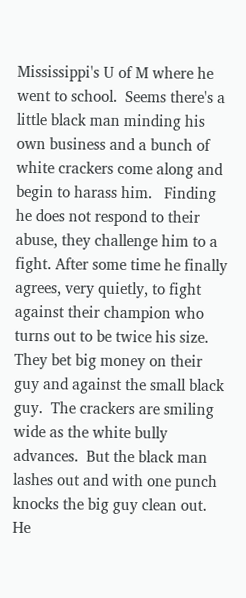Mississippi's U of M where he went to school.  Seems there's a little black man minding his own business and a bunch of white crackers come along and begin to harass him.   Finding he does not respond to their abuse, they challenge him to a fight. After some time he finally agrees, very quietly, to fight against their champion who turns out to be twice his size.  They bet big money on their guy and against the small black guy.  The crackers are smiling wide as the white bully advances.  But the black man lashes out and with one punch knocks the big guy clean out.  He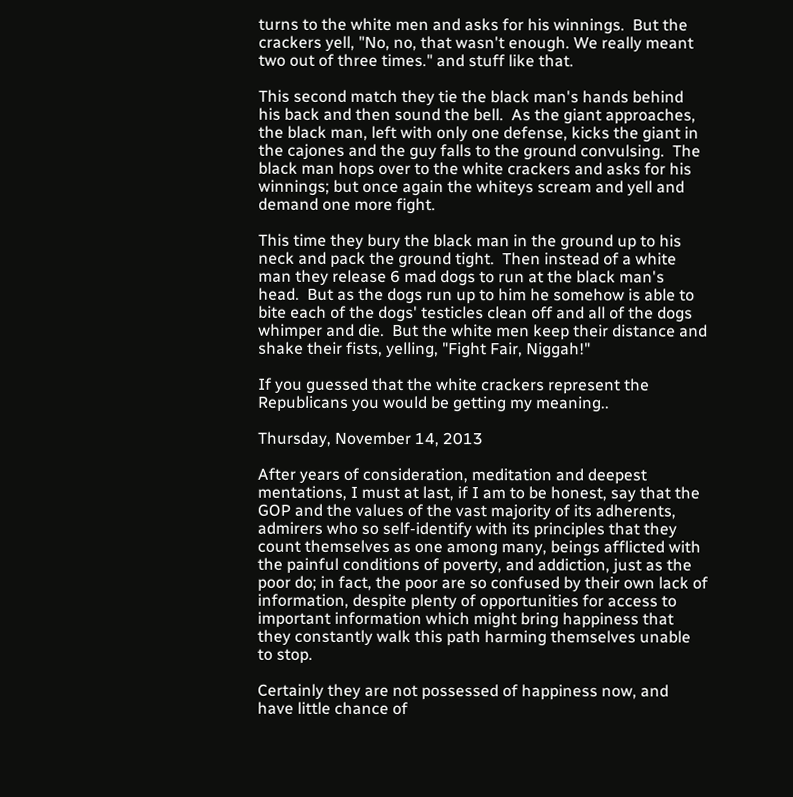turns to the white men and asks for his winnings.  But the crackers yell, "No, no, that wasn't enough. We really meant two out of three times." and stuff like that.

This second match they tie the black man's hands behind his back and then sound the bell.  As the giant approaches, the black man, left with only one defense, kicks the giant in the cajones and the guy falls to the ground convulsing.  The black man hops over to the white crackers and asks for his winnings; but once again the whiteys scream and yell and demand one more fight.

This time they bury the black man in the ground up to his neck and pack the ground tight.  Then instead of a white man they release 6 mad dogs to run at the black man's head.  But as the dogs run up to him he somehow is able to bite each of the dogs' testicles clean off and all of the dogs whimper and die.  But the white men keep their distance and shake their fists, yelling, "Fight Fair, Niggah!"

If you guessed that the white crackers represent the Republicans you would be getting my meaning..

Thursday, November 14, 2013

After years of consideration, meditation and deepest mentations, I must at last, if I am to be honest, say that the GOP and the values of the vast majority of its adherents, admirers who so self-identify with its principles that they count themselves as one among many, beings afflicted with the painful conditions of poverty, and addiction, just as the poor do; in fact, the poor are so confused by their own lack of information, despite plenty of opportunities for access to important information which might bring happiness that they constantly walk this path harming themselves unable to stop.

Certainly they are not possessed of happiness now, and have little chance of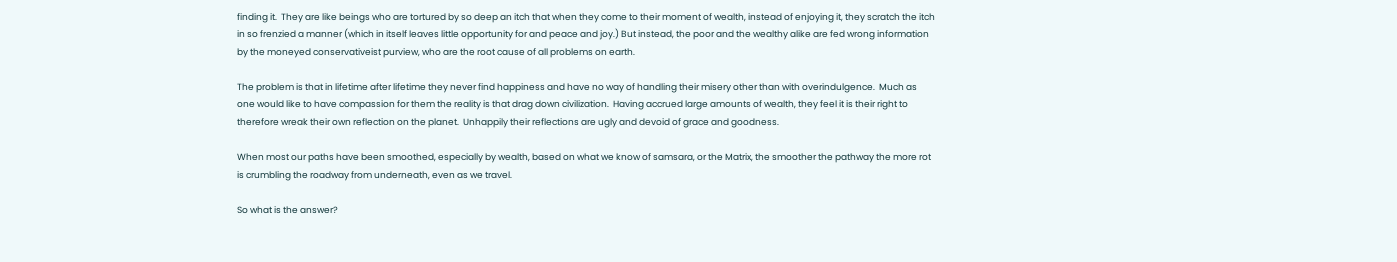finding it.  They are like beings who are tortured by so deep an itch that when they come to their moment of wealth, instead of enjoying it, they scratch the itch in so frenzied a manner (which in itself leaves little opportunity for and peace and joy.) But instead, the poor and the wealthy alike are fed wrong information by the moneyed conservativeist purview, who are the root cause of all problems on earth.

The problem is that in lifetime after lifetime they never find happiness and have no way of handling their misery other than with overindulgence.  Much as one would like to have compassion for them the reality is that drag down civilization.  Having accrued large amounts of wealth, they feel it is their right to therefore wreak their own reflection on the planet.  Unhappily their reflections are ugly and devoid of grace and goodness.

When most our paths have been smoothed, especially by wealth, based on what we know of samsara, or the Matrix, the smoother the pathway the more rot is crumbling the roadway from underneath, even as we travel.

So what is the answer?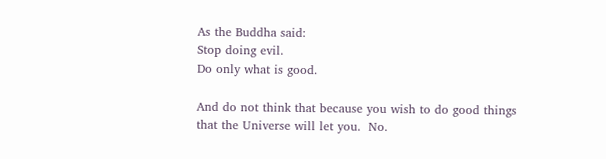As the Buddha said:
Stop doing evil.
Do only what is good.

And do not think that because you wish to do good things that the Universe will let you.  No.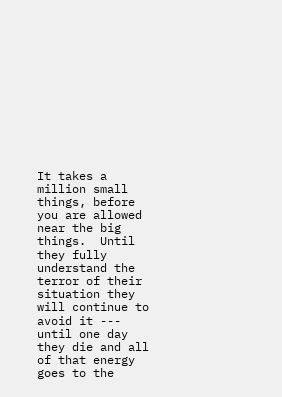It takes a million small things, before you are allowed near the big things.  Until they fully understand the terror of their situation they will continue to avoid it --- until one day they die and all of that energy goes to the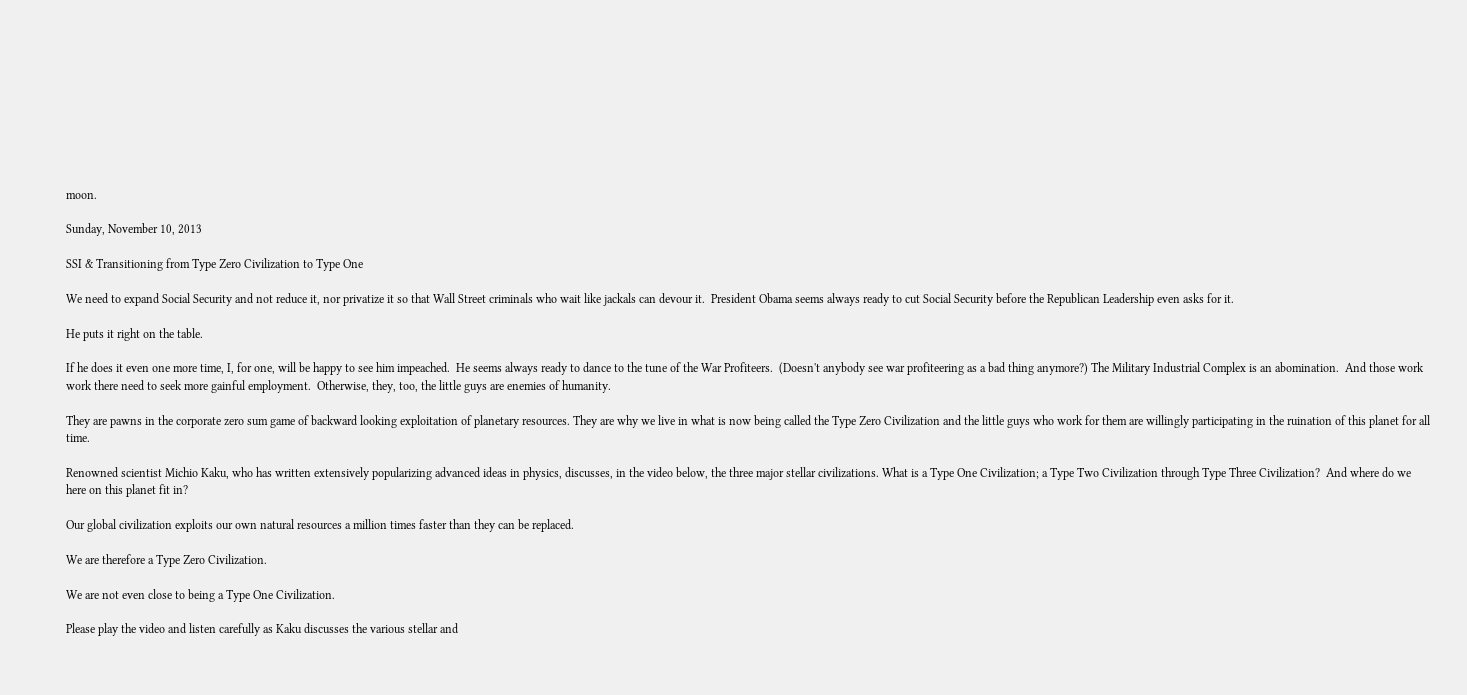moon.

Sunday, November 10, 2013

SSI & Transitioning from Type Zero Civilization to Type One

We need to expand Social Security and not reduce it, nor privatize it so that Wall Street criminals who wait like jackals can devour it.  President Obama seems always ready to cut Social Security before the Republican Leadership even asks for it.

He puts it right on the table.

If he does it even one more time, I, for one, will be happy to see him impeached.  He seems always ready to dance to the tune of the War Profiteers.  (Doesn't anybody see war profiteering as a bad thing anymore?) The Military Industrial Complex is an abomination.  And those work work there need to seek more gainful employment.  Otherwise, they, too, the little guys are enemies of humanity.

They are pawns in the corporate zero sum game of backward looking exploitation of planetary resources. They are why we live in what is now being called the Type Zero Civilization and the little guys who work for them are willingly participating in the ruination of this planet for all time.

Renowned scientist Michio Kaku, who has written extensively popularizing advanced ideas in physics, discusses, in the video below, the three major stellar civilizations. What is a Type One Civilization; a Type Two Civilization through Type Three Civilization?  And where do we here on this planet fit in?

Our global civilization exploits our own natural resources a million times faster than they can be replaced.

We are therefore a Type Zero Civilization.

We are not even close to being a Type One Civilization.

Please play the video and listen carefully as Kaku discusses the various stellar and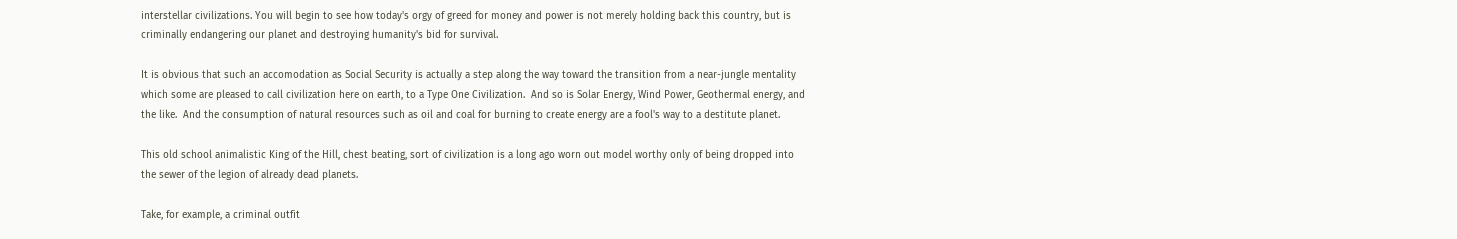interstellar civilizations. You will begin to see how today's orgy of greed for money and power is not merely holding back this country, but is criminally endangering our planet and destroying humanity's bid for survival.

It is obvious that such an accomodation as Social Security is actually a step along the way toward the transition from a near-jungle mentality which some are pleased to call civilization here on earth, to a Type One Civilization.  And so is Solar Energy, Wind Power, Geothermal energy, and the like.  And the consumption of natural resources such as oil and coal for burning to create energy are a fool's way to a destitute planet.

This old school animalistic King of the Hill, chest beating, sort of civilization is a long ago worn out model worthy only of being dropped into the sewer of the legion of already dead planets.

Take, for example, a criminal outfit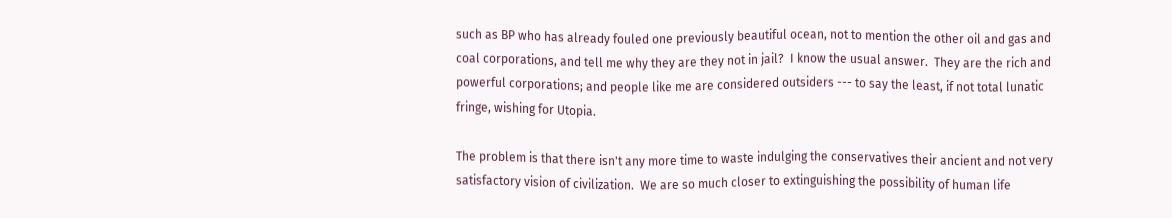such as BP who has already fouled one previously beautiful ocean, not to mention the other oil and gas and coal corporations, and tell me why they are they not in jail?  I know the usual answer.  They are the rich and powerful corporations; and people like me are considered outsiders --- to say the least, if not total lunatic fringe, wishing for Utopia.

The problem is that there isn't any more time to waste indulging the conservatives their ancient and not very satisfactory vision of civilization.  We are so much closer to extinguishing the possibility of human life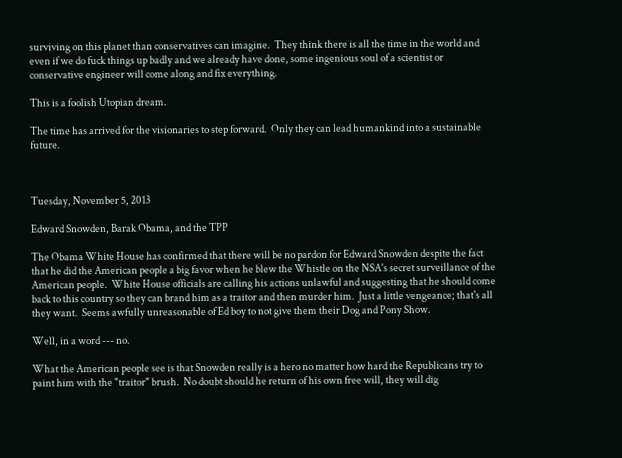surviving on this planet than conservatives can imagine.  They think there is all the time in the world and even if we do fuck things up badly and we already have done, some ingenious soul of a scientist or conservative engineer will come along and fix everything.

This is a foolish Utopian dream.

The time has arrived for the visionaries to step forward.  Only they can lead humankind into a sustainable  future.



Tuesday, November 5, 2013

Edward Snowden, Barak Obama, and the TPP

The Obama White House has confirmed that there will be no pardon for Edward Snowden despite the fact that he did the American people a big favor when he blew the Whistle on the NSA's secret surveillance of the American people.  White House officials are calling his actions unlawful and suggesting that he should come back to this country so they can brand him as a traitor and then murder him.  Just a little vengeance; that's all they want.  Seems awfully unreasonable of Ed boy to not give them their Dog and Pony Show.

Well, in a word --- no.

What the American people see is that Snowden really is a hero no matter how hard the Republicans try to paint him with the "traitor" brush.  No doubt should he return of his own free will, they will dig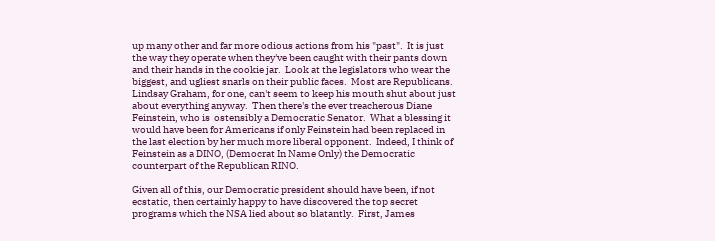up many other and far more odious actions from his "past".  It is just the way they operate when they've been caught with their pants down and their hands in the cookie jar.  Look at the legislators who wear the biggest, and ugliest snarls on their public faces.  Most are Republicans.  Lindsay Graham, for one, can't seem to keep his mouth shut about just about everything anyway.  Then there's the ever treacherous Diane Feinstein, who is  ostensibly a Democratic Senator.  What a blessing it would have been for Americans if only Feinstein had been replaced in the last election by her much more liberal opponent.  Indeed, I think of Feinstein as a DINO, (Democrat In Name Only) the Democratic counterpart of the Republican RINO.

Given all of this, our Democratic president should have been, if not ecstatic, then certainly happy to have discovered the top secret programs which the NSA lied about so blatantly.  First, James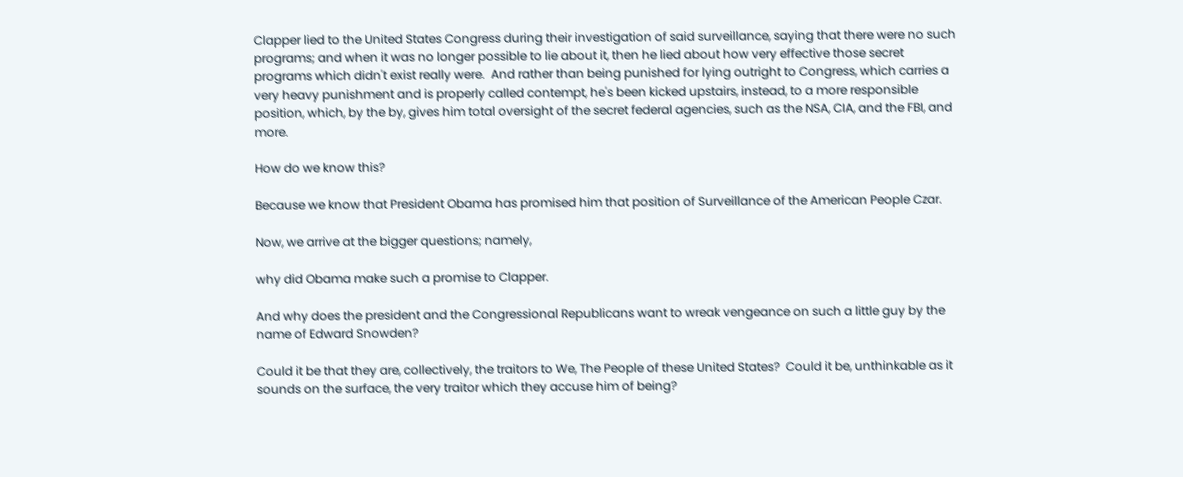Clapper lied to the United States Congress during their investigation of said surveillance, saying that there were no such programs; and when it was no longer possible to lie about it, then he lied about how very effective those secret programs which didn't exist really were.  And rather than being punished for lying outright to Congress, which carries a very heavy punishment and is properly called contempt, he's been kicked upstairs, instead, to a more responsible position, which, by the by, gives him total oversight of the secret federal agencies, such as the NSA, CIA, and the FBI, and more.

How do we know this?

Because we know that President Obama has promised him that position of Surveillance of the American People Czar.

Now, we arrive at the bigger questions; namely,

why did Obama make such a promise to Clapper.

And why does the president and the Congressional Republicans want to wreak vengeance on such a little guy by the name of Edward Snowden?

Could it be that they are, collectively, the traitors to We, The People of these United States?  Could it be, unthinkable as it sounds on the surface, the very traitor which they accuse him of being?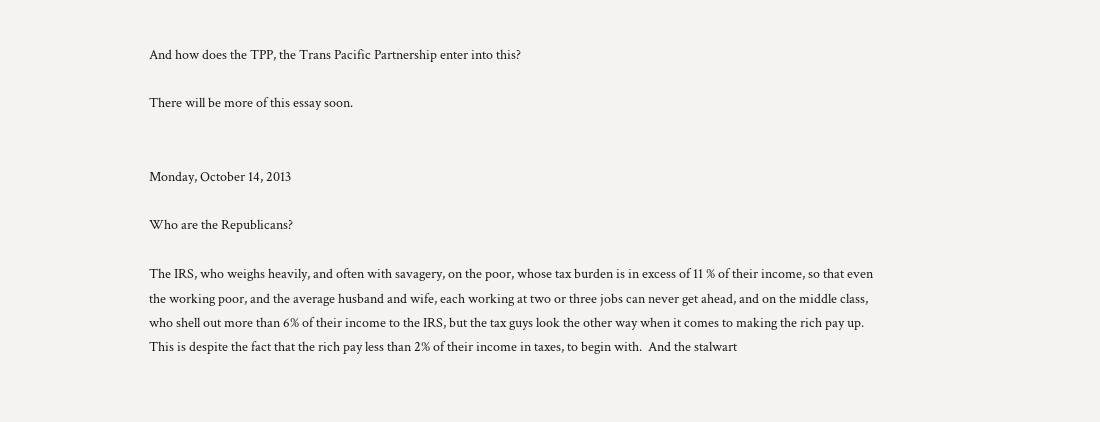And how does the TPP, the Trans Pacific Partnership enter into this?

There will be more of this essay soon.


Monday, October 14, 2013

Who are the Republicans?

The IRS, who weighs heavily, and often with savagery, on the poor, whose tax burden is in excess of 11 % of their income, so that even the working poor, and the average husband and wife, each working at two or three jobs can never get ahead, and on the middle class, who shell out more than 6% of their income to the IRS, but the tax guys look the other way when it comes to making the rich pay up.  This is despite the fact that the rich pay less than 2% of their income in taxes, to begin with.  And the stalwart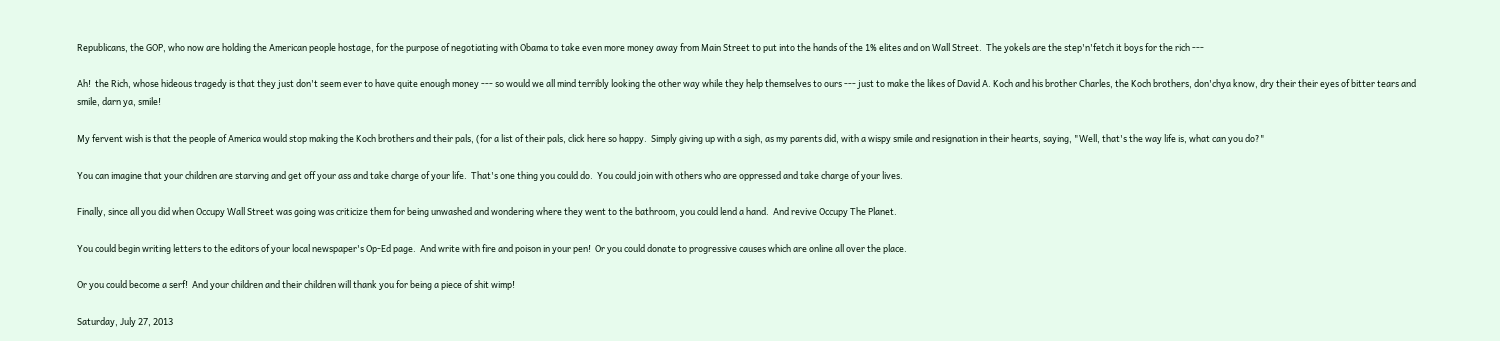Republicans, the GOP, who now are holding the American people hostage, for the purpose of negotiating with Obama to take even more money away from Main Street to put into the hands of the 1% elites and on Wall Street.  The yokels are the step'n'fetch it boys for the rich ---

Ah!  the Rich, whose hideous tragedy is that they just don't seem ever to have quite enough money --- so would we all mind terribly looking the other way while they help themselves to ours --- just to make the likes of David A. Koch and his brother Charles, the Koch brothers, don'chya know, dry their their eyes of bitter tears and smile, darn ya, smile!

My fervent wish is that the people of America would stop making the Koch brothers and their pals, (for a list of their pals, click here so happy.  Simply giving up with a sigh, as my parents did, with a wispy smile and resignation in their hearts, saying, "Well, that's the way life is, what can you do?"

You can imagine that your children are starving and get off your ass and take charge of your life.  That's one thing you could do.  You could join with others who are oppressed and take charge of your lives.

Finally, since all you did when Occupy Wall Street was going was criticize them for being unwashed and wondering where they went to the bathroom, you could lend a hand.  And revive Occupy The Planet.

You could begin writing letters to the editors of your local newspaper's Op-Ed page.  And write with fire and poison in your pen!  Or you could donate to progressive causes which are online all over the place.

Or you could become a serf!  And your children and their children will thank you for being a piece of shit wimp!

Saturday, July 27, 2013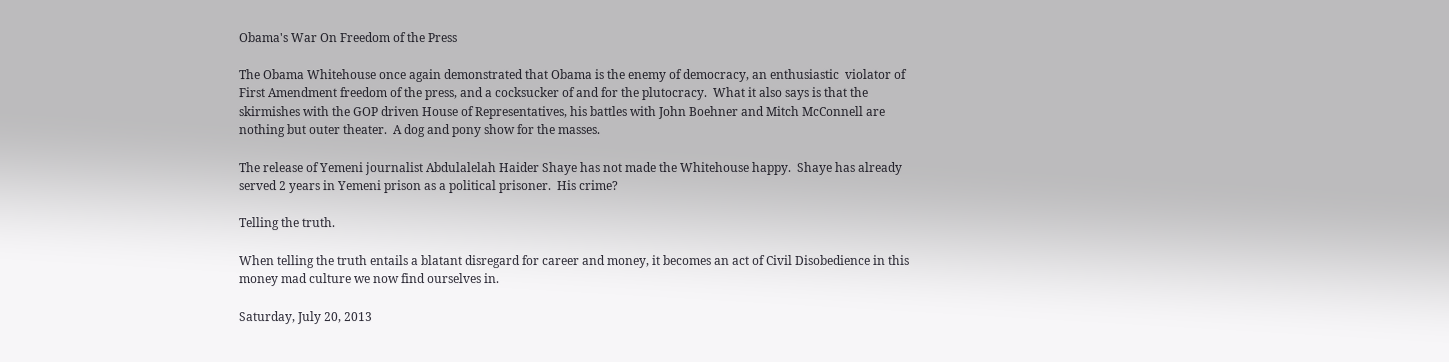Obama's War On Freedom of the Press

The Obama Whitehouse once again demonstrated that Obama is the enemy of democracy, an enthusiastic  violator of First Amendment freedom of the press, and a cocksucker of and for the plutocracy.  What it also says is that the skirmishes with the GOP driven House of Representatives, his battles with John Boehner and Mitch McConnell are nothing but outer theater.  A dog and pony show for the masses.

The release of Yemeni journalist Abdulalelah Haider Shaye has not made the Whitehouse happy.  Shaye has already served 2 years in Yemeni prison as a political prisoner.  His crime?

Telling the truth.

When telling the truth entails a blatant disregard for career and money, it becomes an act of Civil Disobedience in this money mad culture we now find ourselves in.

Saturday, July 20, 2013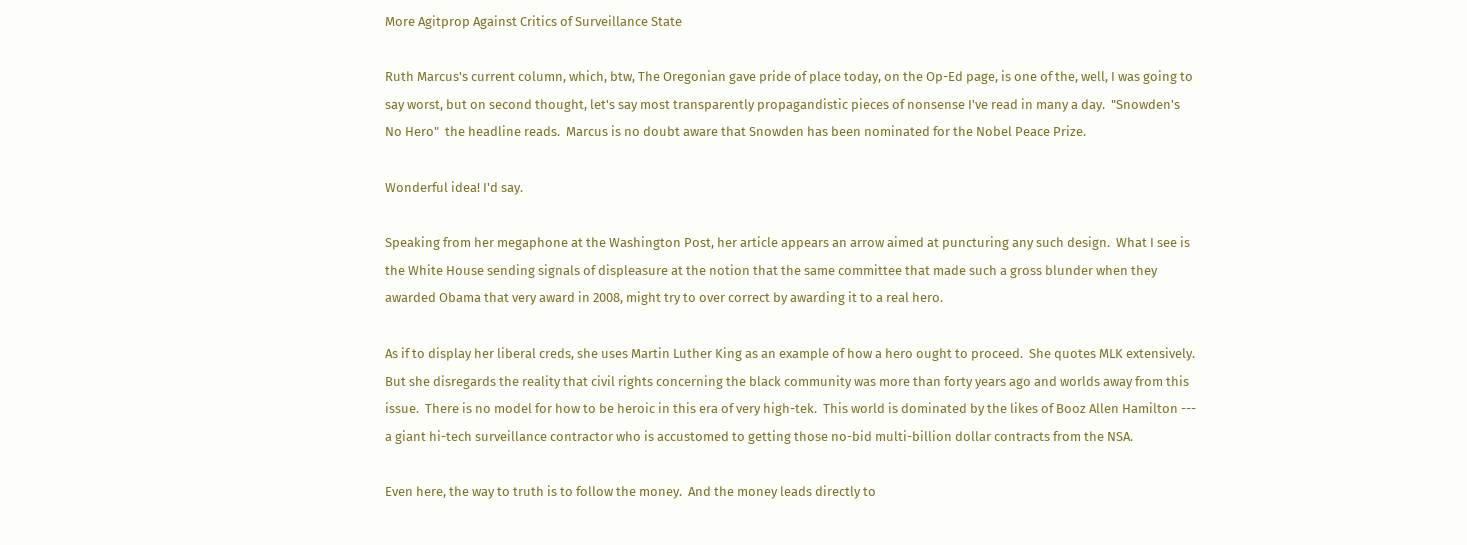More Agitprop Against Critics of Surveillance State

Ruth Marcus's current column, which, btw, The Oregonian gave pride of place today, on the Op-Ed page, is one of the, well, I was going to say worst, but on second thought, let's say most transparently propagandistic pieces of nonsense I've read in many a day.  "Snowden's No Hero"  the headline reads.  Marcus is no doubt aware that Snowden has been nominated for the Nobel Peace Prize.

Wonderful idea! I'd say.

Speaking from her megaphone at the Washington Post, her article appears an arrow aimed at puncturing any such design.  What I see is the White House sending signals of displeasure at the notion that the same committee that made such a gross blunder when they awarded Obama that very award in 2008, might try to over correct by awarding it to a real hero.

As if to display her liberal creds, she uses Martin Luther King as an example of how a hero ought to proceed.  She quotes MLK extensively.  But she disregards the reality that civil rights concerning the black community was more than forty years ago and worlds away from this issue.  There is no model for how to be heroic in this era of very high-tek.  This world is dominated by the likes of Booz Allen Hamilton --- a giant hi-tech surveillance contractor who is accustomed to getting those no-bid multi-billion dollar contracts from the NSA.

Even here, the way to truth is to follow the money.  And the money leads directly to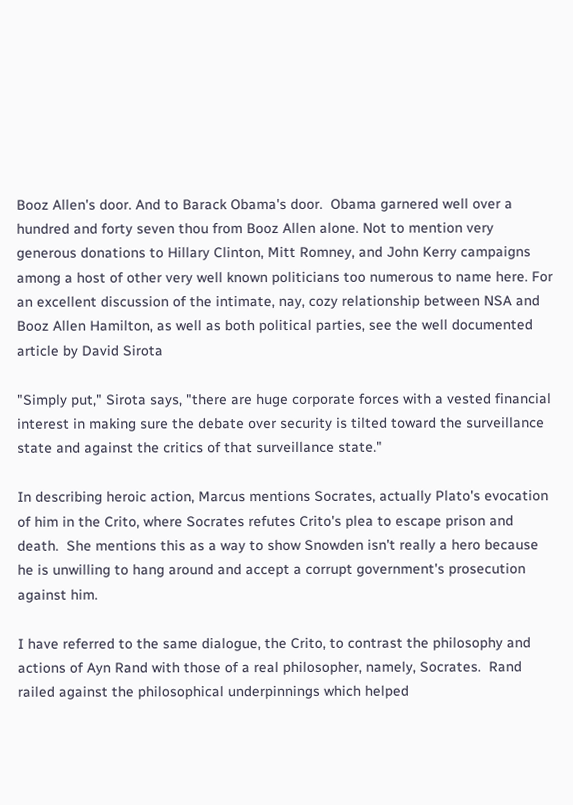Booz Allen's door. And to Barack Obama's door.  Obama garnered well over a hundred and forty seven thou from Booz Allen alone. Not to mention very generous donations to Hillary Clinton, Mitt Romney, and John Kerry campaigns among a host of other very well known politicians too numerous to name here. For an excellent discussion of the intimate, nay, cozy relationship between NSA and Booz Allen Hamilton, as well as both political parties, see the well documented article by David Sirota

"Simply put," Sirota says, "there are huge corporate forces with a vested financial interest in making sure the debate over security is tilted toward the surveillance state and against the critics of that surveillance state."

In describing heroic action, Marcus mentions Socrates, actually Plato's evocation of him in the Crito, where Socrates refutes Crito's plea to escape prison and death.  She mentions this as a way to show Snowden isn't really a hero because he is unwilling to hang around and accept a corrupt government's prosecution against him.

I have referred to the same dialogue, the Crito, to contrast the philosophy and actions of Ayn Rand with those of a real philosopher, namely, Socrates.  Rand railed against the philosophical underpinnings which helped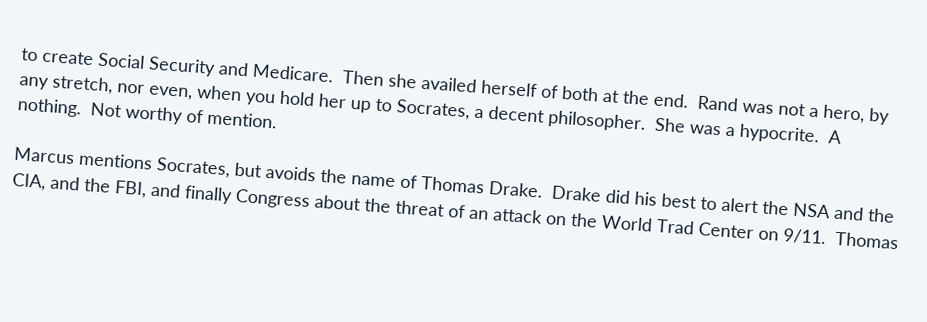to create Social Security and Medicare.  Then she availed herself of both at the end.  Rand was not a hero, by any stretch, nor even, when you hold her up to Socrates, a decent philosopher.  She was a hypocrite.  A nothing.  Not worthy of mention.

Marcus mentions Socrates, but avoids the name of Thomas Drake.  Drake did his best to alert the NSA and the CIA, and the FBI, and finally Congress about the threat of an attack on the World Trad Center on 9/11.  Thomas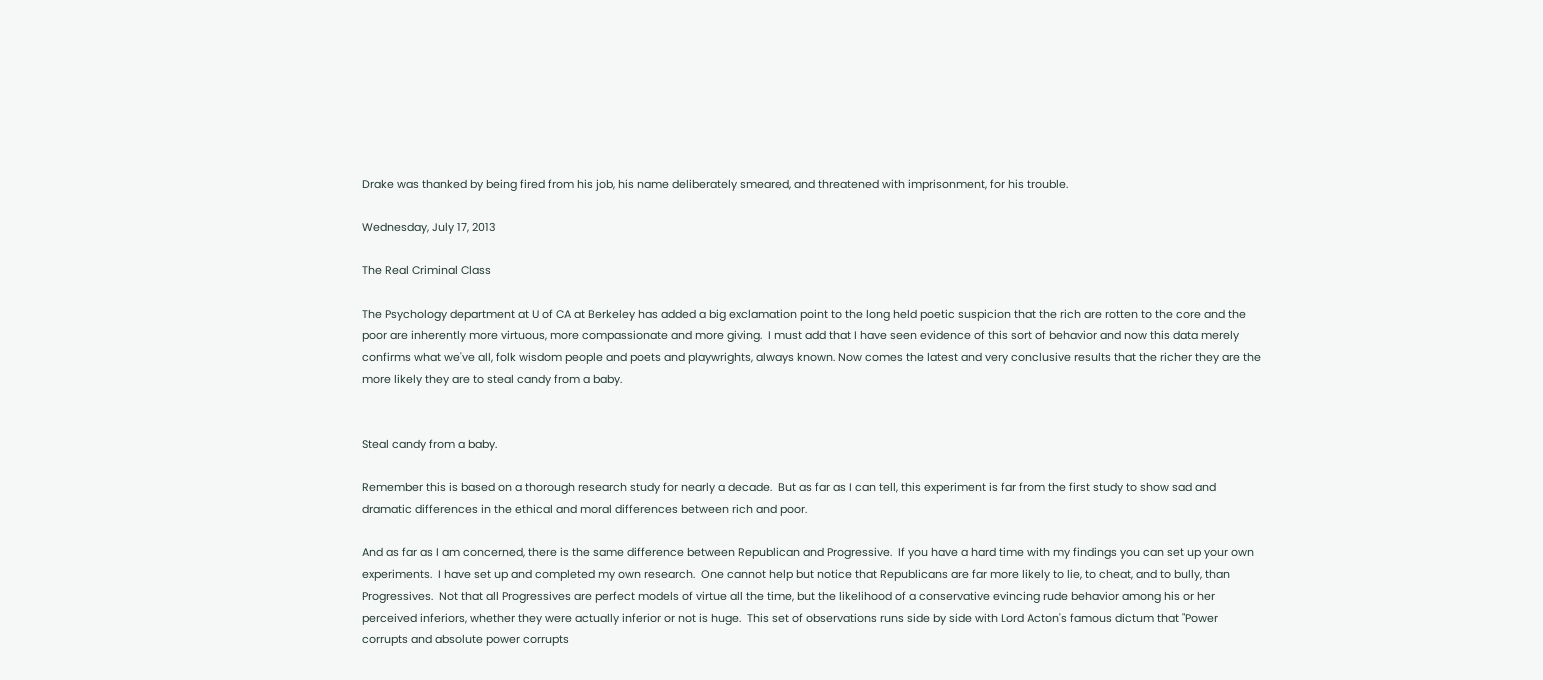Drake was thanked by being fired from his job, his name deliberately smeared, and threatened with imprisonment, for his trouble.

Wednesday, July 17, 2013

The Real Criminal Class

The Psychology department at U of CA at Berkeley has added a big exclamation point to the long held poetic suspicion that the rich are rotten to the core and the poor are inherently more virtuous, more compassionate and more giving.  I must add that I have seen evidence of this sort of behavior and now this data merely confirms what we've all, folk wisdom people and poets and playwrights, always known. Now comes the latest and very conclusive results that the richer they are the more likely they are to steal candy from a baby.


Steal candy from a baby.

Remember this is based on a thorough research study for nearly a decade.  But as far as I can tell, this experiment is far from the first study to show sad and dramatic differences in the ethical and moral differences between rich and poor.

And as far as I am concerned, there is the same difference between Republican and Progressive.  If you have a hard time with my findings you can set up your own experiments.  I have set up and completed my own research.  One cannot help but notice that Republicans are far more likely to lie, to cheat, and to bully, than Progressives.  Not that all Progressives are perfect models of virtue all the time, but the likelihood of a conservative evincing rude behavior among his or her perceived inferiors, whether they were actually inferior or not is huge.  This set of observations runs side by side with Lord Acton's famous dictum that "Power corrupts and absolute power corrupts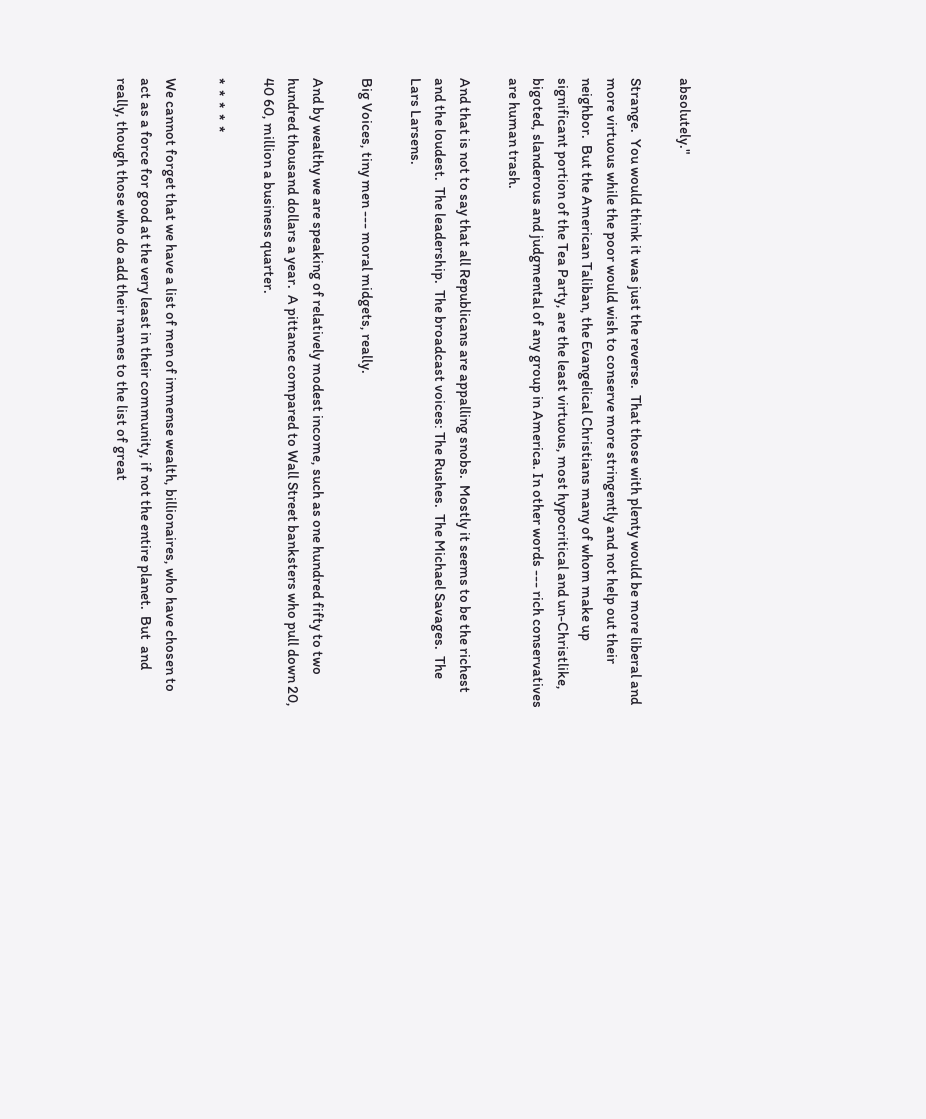absolutely."

Strange.  You would think it was just the reverse.  That those with plenty would be more liberal and more virtuous while the poor would wish to conserve more stringently and not help out their neighbor.  But the American Taliban, the Evangelical Christians many of whom make up significant portion of the Tea Party, are the least virtuous, most hypocritical and un-Christlike, bigoted, slanderous and judgmental of any group in America. In other words --- rich conservatives are human trash.

And that is not to say that all Republicans are appalling snobs.  Mostly it seems to be the richest and the loudest.  The leadership.  The broadcast voices: The Rushes.  The Michael Savages.  The Lars Larsens.

Big Voices, tiny men --- moral midgets, really.

And by wealthy we are speaking of relatively modest income, such as one hundred fifty to two hundred thousand dollars a year.  A pittance compared to Wall Street banksters who pull down 20, 40 60, million a business quarter.

*  *  *  *  *

We cannot forget that we have a list of men of immense wealth, billionaires, who have chosen to act as a force for good at the very least in their community, if not the entire planet.  But  and really, though those who do add their names to the list of great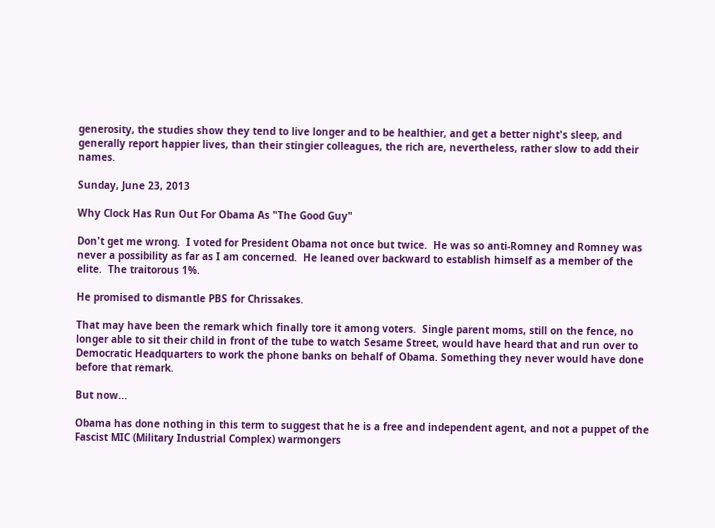generosity, the studies show they tend to live longer and to be healthier, and get a better night's sleep, and generally report happier lives, than their stingier colleagues, the rich are, nevertheless, rather slow to add their names.

Sunday, June 23, 2013

Why Clock Has Run Out For Obama As "The Good Guy"

Don't get me wrong.  I voted for President Obama not once but twice.  He was so anti-Romney and Romney was never a possibility as far as I am concerned.  He leaned over backward to establish himself as a member of the elite.  The traitorous 1%.

He promised to dismantle PBS for Chrissakes.

That may have been the remark which finally tore it among voters.  Single parent moms, still on the fence, no longer able to sit their child in front of the tube to watch Sesame Street, would have heard that and run over to Democratic Headquarters to work the phone banks on behalf of Obama. Something they never would have done before that remark.

But now...

Obama has done nothing in this term to suggest that he is a free and independent agent, and not a puppet of the Fascist MIC (Military Industrial Complex) warmongers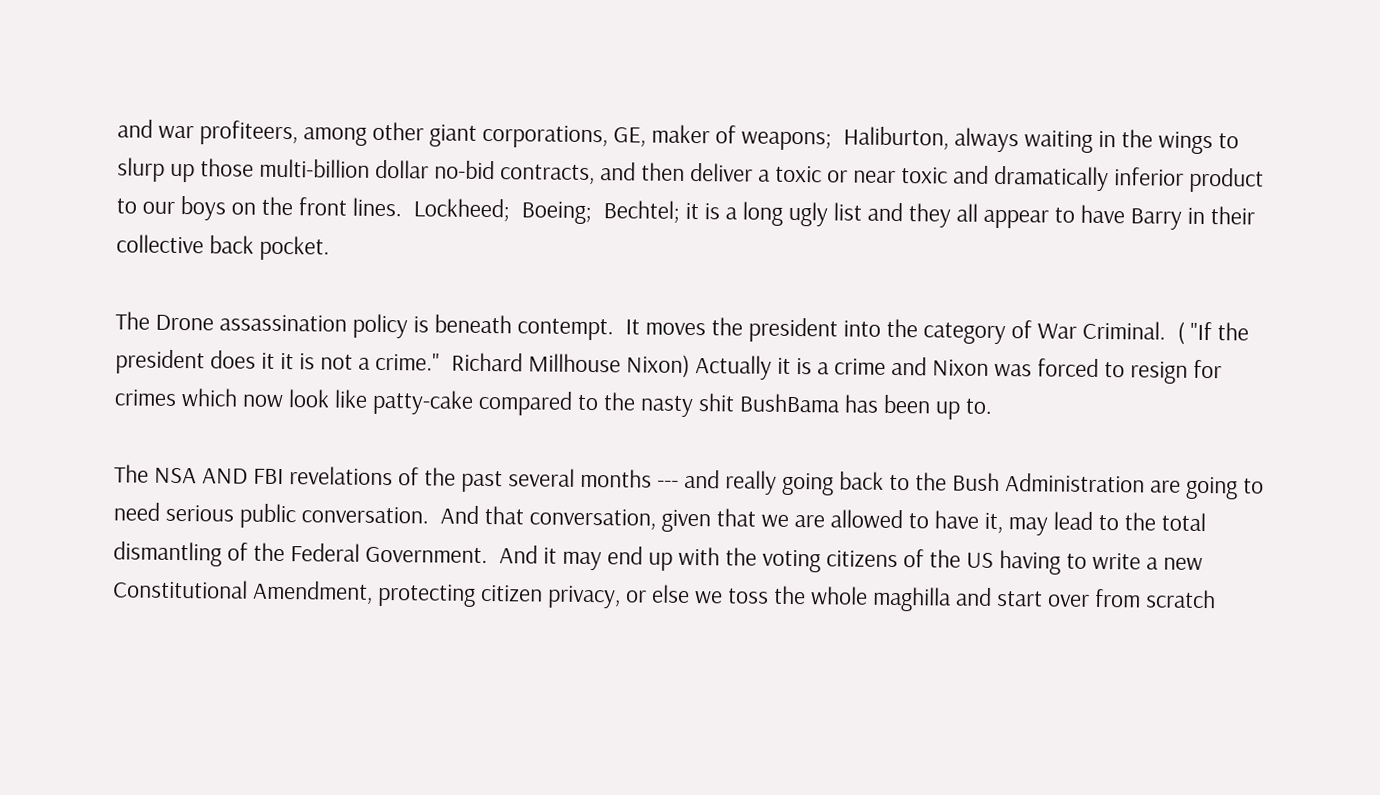and war profiteers, among other giant corporations, GE, maker of weapons;  Haliburton, always waiting in the wings to slurp up those multi-billion dollar no-bid contracts, and then deliver a toxic or near toxic and dramatically inferior product to our boys on the front lines.  Lockheed;  Boeing;  Bechtel; it is a long ugly list and they all appear to have Barry in their collective back pocket.

The Drone assassination policy is beneath contempt.  It moves the president into the category of War Criminal.  ( "If the president does it it is not a crime."  Richard Millhouse Nixon) Actually it is a crime and Nixon was forced to resign for crimes which now look like patty-cake compared to the nasty shit BushBama has been up to.

The NSA AND FBI revelations of the past several months --- and really going back to the Bush Administration are going to need serious public conversation.  And that conversation, given that we are allowed to have it, may lead to the total dismantling of the Federal Government.  And it may end up with the voting citizens of the US having to write a new Constitutional Amendment, protecting citizen privacy, or else we toss the whole maghilla and start over from scratch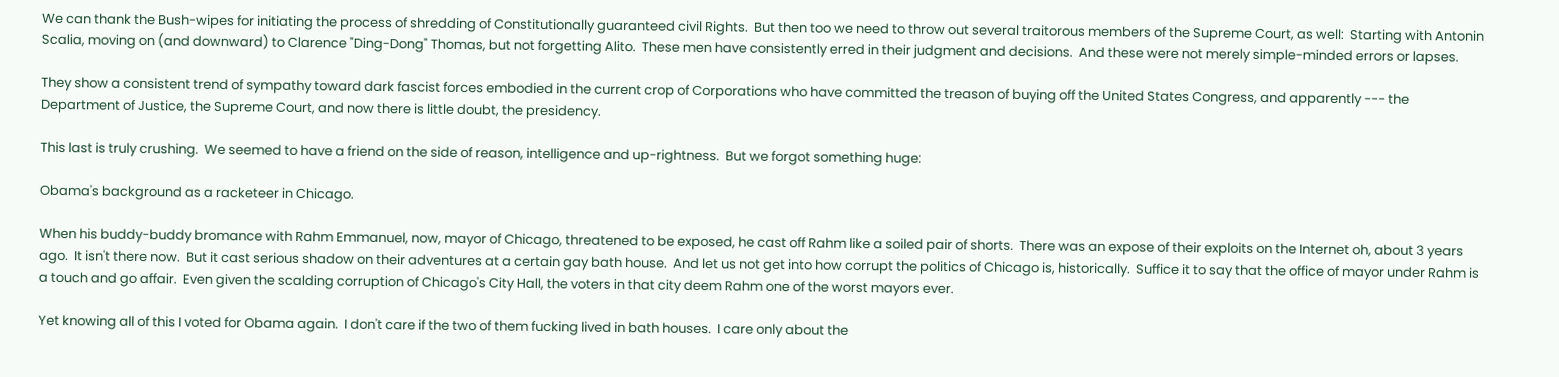We can thank the Bush-wipes for initiating the process of shredding of Constitutionally guaranteed civil Rights.  But then too we need to throw out several traitorous members of the Supreme Court, as well:  Starting with Antonin Scalia, moving on (and downward) to Clarence "Ding-Dong" Thomas, but not forgetting Alito.  These men have consistently erred in their judgment and decisions.  And these were not merely simple-minded errors or lapses.

They show a consistent trend of sympathy toward dark fascist forces embodied in the current crop of Corporations who have committed the treason of buying off the United States Congress, and apparently --- the Department of Justice, the Supreme Court, and now there is little doubt, the presidency.

This last is truly crushing.  We seemed to have a friend on the side of reason, intelligence and up-rightness.  But we forgot something huge:

Obama's background as a racketeer in Chicago.

When his buddy-buddy bromance with Rahm Emmanuel, now, mayor of Chicago, threatened to be exposed, he cast off Rahm like a soiled pair of shorts.  There was an expose of their exploits on the Internet oh, about 3 years ago.  It isn't there now.  But it cast serious shadow on their adventures at a certain gay bath house.  And let us not get into how corrupt the politics of Chicago is, historically.  Suffice it to say that the office of mayor under Rahm is a touch and go affair.  Even given the scalding corruption of Chicago's City Hall, the voters in that city deem Rahm one of the worst mayors ever.

Yet knowing all of this I voted for Obama again.  I don't care if the two of them fucking lived in bath houses.  I care only about the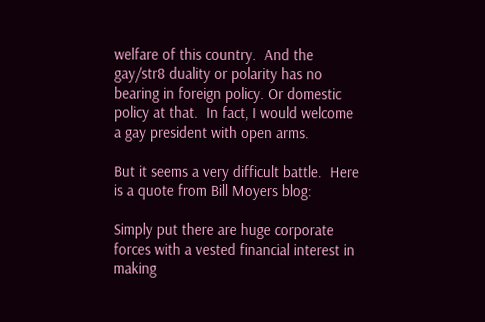welfare of this country.  And the gay/str8 duality or polarity has no bearing in foreign policy. Or domestic policy at that.  In fact, I would welcome a gay president with open arms.

But it seems a very difficult battle.  Here is a quote from Bill Moyers blog:

Simply put there are huge corporate forces with a vested financial interest in making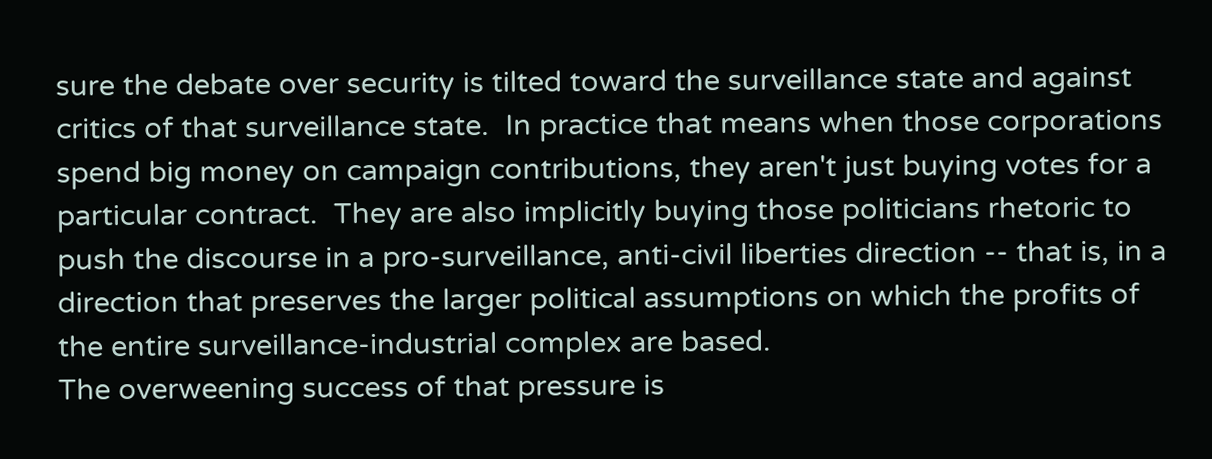sure the debate over security is tilted toward the surveillance state and against critics of that surveillance state.  In practice that means when those corporations spend big money on campaign contributions, they aren't just buying votes for a particular contract.  They are also implicitly buying those politicians rhetoric to push the discourse in a pro-surveillance, anti-civil liberties direction -- that is, in a direction that preserves the larger political assumptions on which the profits of the entire surveillance-industrial complex are based.
The overweening success of that pressure is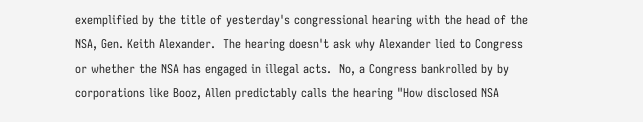exemplified by the title of yesterday's congressional hearing with the head of the NSA, Gen. Keith Alexander.  The hearing doesn't ask why Alexander lied to Congress or whether the NSA has engaged in illegal acts.  No, a Congress bankrolled by by corporations like Booz, Allen predictably calls the hearing "How disclosed NSA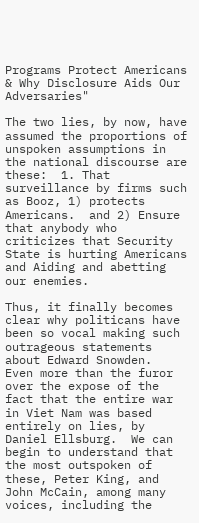Programs Protect Americans & Why Disclosure Aids Our Adversaries"

The two lies, by now, have assumed the proportions of unspoken assumptions in the national discourse are these:  1. That surveillance by firms such as Booz, 1) protects Americans.  and 2) Ensure that anybody who criticizes that Security State is hurting Americans and Aiding and abetting our enemies.

Thus, it finally becomes clear why politicans have been so vocal making such outrageous statements about Edward Snowden.  Even more than the furor over the expose of the fact that the entire war in Viet Nam was based entirely on lies, by Daniel Ellsburg.  We can begin to understand that the most outspoken of these, Peter King, and John McCain, among many voices, including the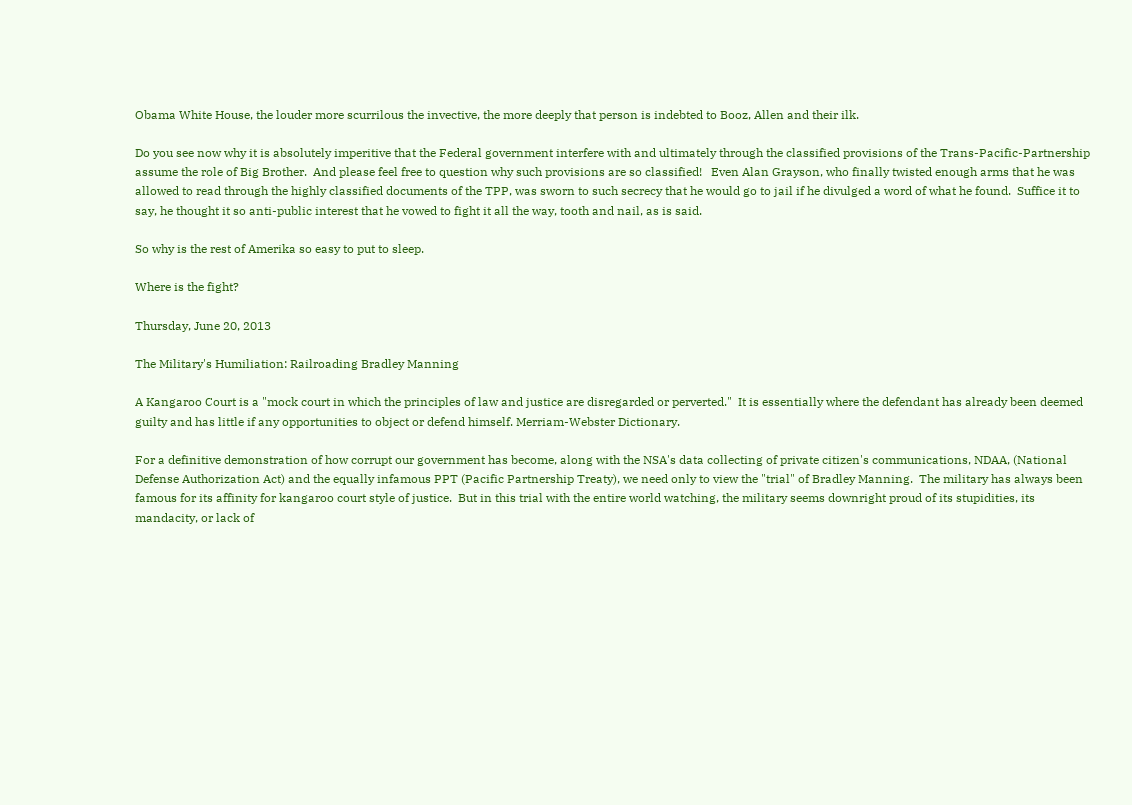Obama White House, the louder more scurrilous the invective, the more deeply that person is indebted to Booz, Allen and their ilk.

Do you see now why it is absolutely imperitive that the Federal government interfere with and ultimately through the classified provisions of the Trans-Pacific-Partnership assume the role of Big Brother.  And please feel free to question why such provisions are so classified!   Even Alan Grayson, who finally twisted enough arms that he was allowed to read through the highly classified documents of the TPP, was sworn to such secrecy that he would go to jail if he divulged a word of what he found.  Suffice it to say, he thought it so anti-public interest that he vowed to fight it all the way, tooth and nail, as is said.

So why is the rest of Amerika so easy to put to sleep.

Where is the fight?

Thursday, June 20, 2013

The Military's Humiliation: Railroading Bradley Manning

A Kangaroo Court is a "mock court in which the principles of law and justice are disregarded or perverted."  It is essentially where the defendant has already been deemed guilty and has little if any opportunities to object or defend himself. Merriam-Webster Dictionary.

For a definitive demonstration of how corrupt our government has become, along with the NSA's data collecting of private citizen's communications, NDAA, (National Defense Authorization Act) and the equally infamous PPT (Pacific Partnership Treaty), we need only to view the "trial" of Bradley Manning.  The military has always been famous for its affinity for kangaroo court style of justice.  But in this trial with the entire world watching, the military seems downright proud of its stupidities, its mandacity, or lack of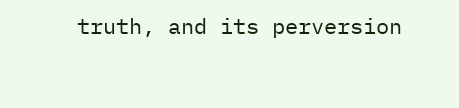truth, and its perversion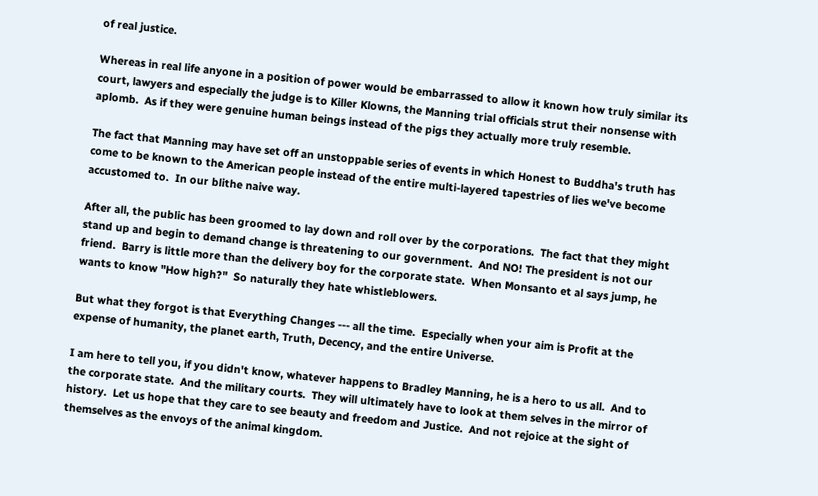of real justice.

Whereas in real life anyone in a position of power would be embarrassed to allow it known how truly similar its court, lawyers and especially the judge is to Killer Klowns, the Manning trial officials strut their nonsense with aplomb.  As if they were genuine human beings instead of the pigs they actually more truly resemble.

The fact that Manning may have set off an unstoppable series of events in which Honest to Buddha's truth has come to be known to the American people instead of the entire multi-layered tapestries of lies we've become accustomed to.  In our blithe naive way.

After all, the public has been groomed to lay down and roll over by the corporations.  The fact that they might stand up and begin to demand change is threatening to our government.  And NO! The president is not our friend.  Barry is little more than the delivery boy for the corporate state.  When Monsanto et al says jump, he wants to know "How high?"  So naturally they hate whistleblowers.

But what they forgot is that Everything Changes --- all the time.  Especially when your aim is Profit at the expense of humanity, the planet earth, Truth, Decency, and the entire Universe.

I am here to tell you, if you didn't know, whatever happens to Bradley Manning, he is a hero to us all.  And to the corporate state.  And the military courts.  They will ultimately have to look at them selves in the mirror of history.  Let us hope that they care to see beauty and freedom and Justice.  And not rejoice at the sight of themselves as the envoys of the animal kingdom.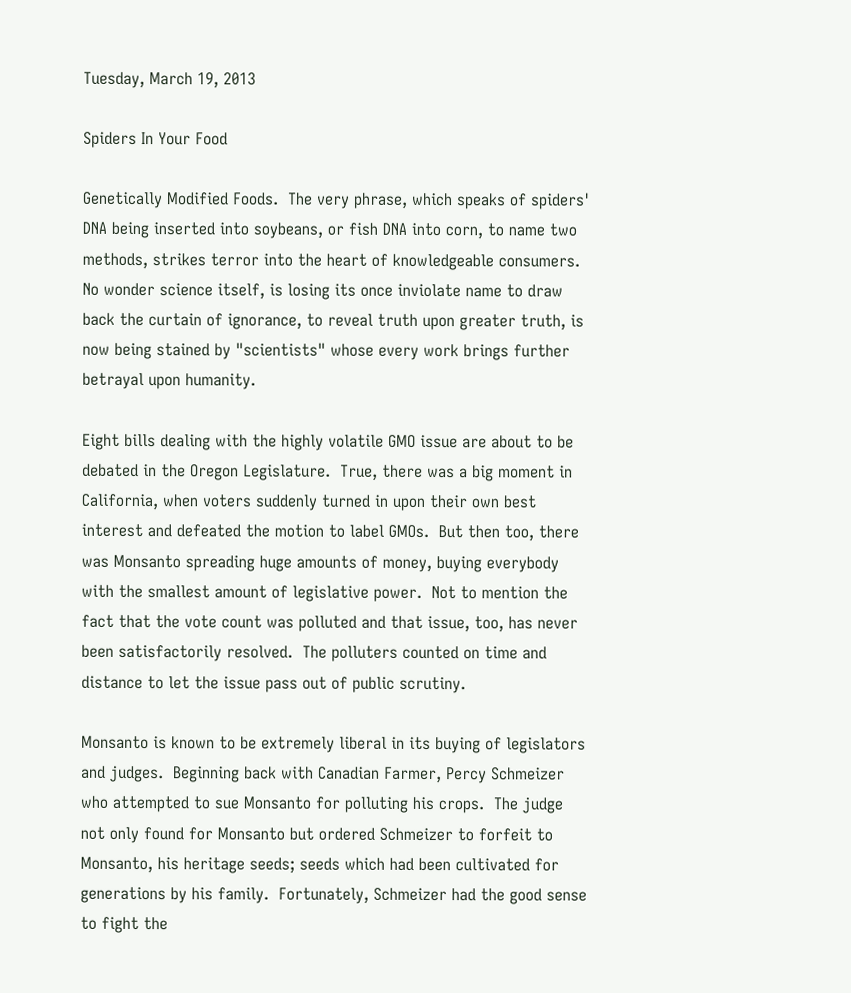Tuesday, March 19, 2013

Spiders In Your Food

Genetically Modified Foods.  The very phrase, which speaks of spiders' DNA being inserted into soybeans, or fish DNA into corn, to name two methods, strikes terror into the heart of knowledgeable consumers.  No wonder science itself, is losing its once inviolate name to draw back the curtain of ignorance, to reveal truth upon greater truth, is now being stained by "scientists" whose every work brings further betrayal upon humanity.

Eight bills dealing with the highly volatile GMO issue are about to be debated in the Oregon Legislature.  True, there was a big moment in California, when voters suddenly turned in upon their own best interest and defeated the motion to label GMOs.  But then too, there was Monsanto spreading huge amounts of money, buying everybody with the smallest amount of legislative power.  Not to mention the fact that the vote count was polluted and that issue, too, has never been satisfactorily resolved.  The polluters counted on time and distance to let the issue pass out of public scrutiny.

Monsanto is known to be extremely liberal in its buying of legislators and judges.  Beginning back with Canadian Farmer, Percy Schmeizer who attempted to sue Monsanto for polluting his crops.  The judge not only found for Monsanto but ordered Schmeizer to forfeit to Monsanto, his heritage seeds; seeds which had been cultivated for generations by his family.  Fortunately, Schmeizer had the good sense to fight the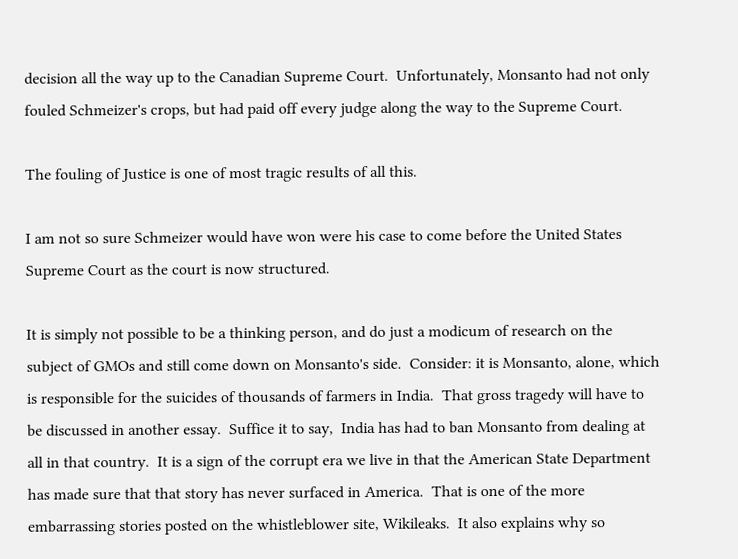decision all the way up to the Canadian Supreme Court.  Unfortunately, Monsanto had not only fouled Schmeizer's crops, but had paid off every judge along the way to the Supreme Court.

The fouling of Justice is one of most tragic results of all this.

I am not so sure Schmeizer would have won were his case to come before the United States Supreme Court as the court is now structured.

It is simply not possible to be a thinking person, and do just a modicum of research on the subject of GMOs and still come down on Monsanto's side.  Consider: it is Monsanto, alone, which is responsible for the suicides of thousands of farmers in India.  That gross tragedy will have to be discussed in another essay.  Suffice it to say,  India has had to ban Monsanto from dealing at all in that country.  It is a sign of the corrupt era we live in that the American State Department has made sure that that story has never surfaced in America.  That is one of the more embarrassing stories posted on the whistleblower site, Wikileaks.  It also explains why so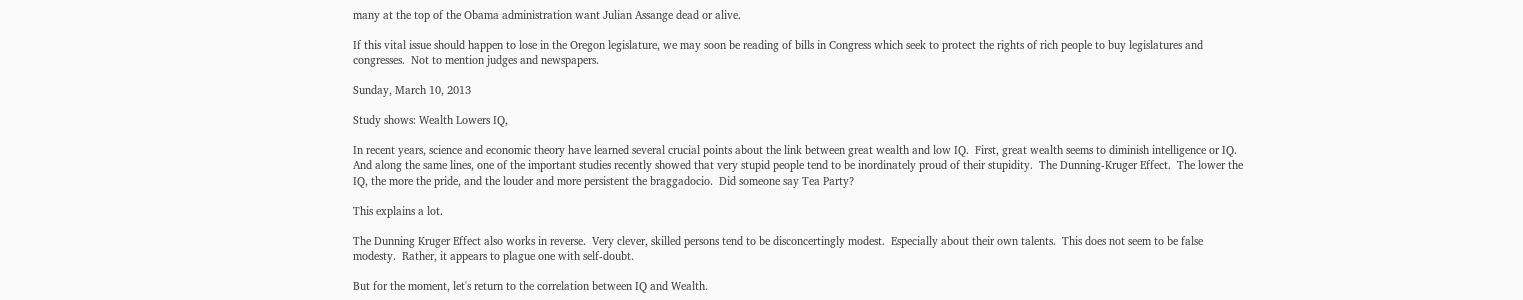many at the top of the Obama administration want Julian Assange dead or alive.

If this vital issue should happen to lose in the Oregon legislature, we may soon be reading of bills in Congress which seek to protect the rights of rich people to buy legislatures and congresses.  Not to mention judges and newspapers.

Sunday, March 10, 2013

Study shows: Wealth Lowers IQ,

In recent years, science and economic theory have learned several crucial points about the link between great wealth and low IQ.  First, great wealth seems to diminish intelligence or IQ.  And along the same lines, one of the important studies recently showed that very stupid people tend to be inordinately proud of their stupidity.  The Dunning-Kruger Effect.  The lower the IQ, the more the pride, and the louder and more persistent the braggadocio.  Did someone say Tea Party?

This explains a lot.

The Dunning Kruger Effect also works in reverse.  Very clever, skilled persons tend to be disconcertingly modest.  Especially about their own talents.  This does not seem to be false modesty.  Rather, it appears to plague one with self-doubt.

But for the moment, let's return to the correlation between IQ and Wealth.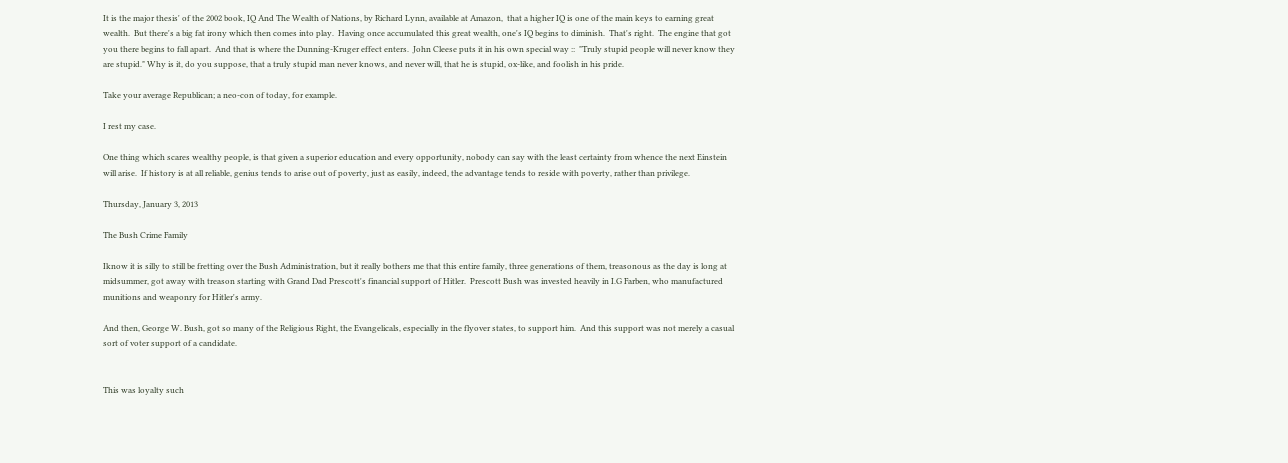It is the major thesis' of the 2002 book, IQ And The Wealth of Nations, by Richard Lynn, available at Amazon,  that a higher IQ is one of the main keys to earning great wealth.  But there's a big fat irony which then comes into play.  Having once accumulated this great wealth, one's IQ begins to diminish.  That's right.  The engine that got you there begins to fall apart.  And that is where the Dunning-Kruger effect enters.  John Cleese puts it in his own special way ::  "Truly stupid people will never know they are stupid." Why is it, do you suppose, that a truly stupid man never knows, and never will, that he is stupid, ox-like, and foolish in his pride.

Take your average Republican; a neo-con of today, for example.

I rest my case.

One thing which scares wealthy people, is that given a superior education and every opportunity, nobody can say with the least certainty from whence the next Einstein will arise.  If history is at all reliable, genius tends to arise out of poverty, just as easily, indeed, the advantage tends to reside with poverty, rather than privilege.

Thursday, January 3, 2013

The Bush Crime Family

Iknow it is silly to still be fretting over the Bush Administration, but it really bothers me that this entire family, three generations of them, treasonous as the day is long at midsummer, got away with treason starting with Grand Dad Prescott's financial support of Hitler.  Prescott Bush was invested heavily in I.G Farben, who manufactured munitions and weaponry for Hitler's army.

And then, George W. Bush, got so many of the Religious Right, the Evangelicals, especially in the flyover states, to support him.  And this support was not merely a casual sort of voter support of a candidate.


This was loyalty such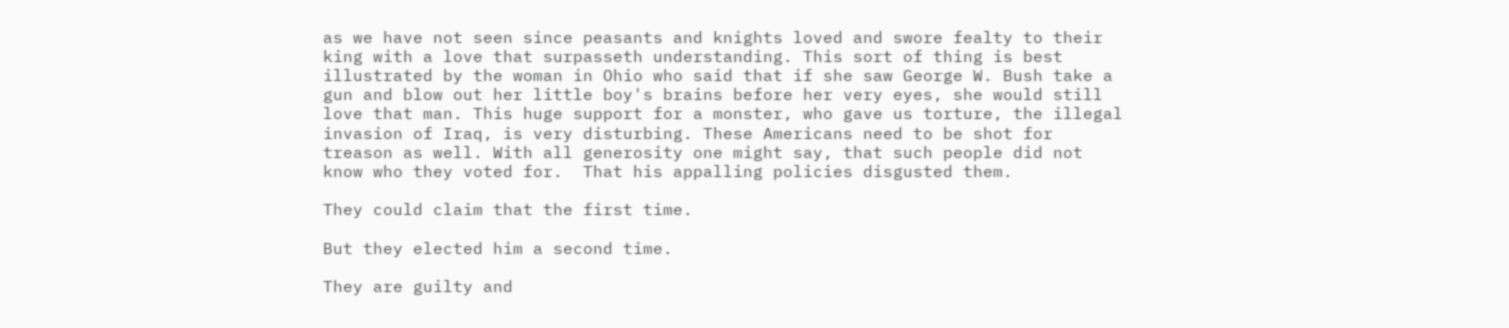as we have not seen since peasants and knights loved and swore fealty to their king with a love that surpasseth understanding. This sort of thing is best illustrated by the woman in Ohio who said that if she saw George W. Bush take a gun and blow out her little boy's brains before her very eyes, she would still love that man. This huge support for a monster, who gave us torture, the illegal invasion of Iraq, is very disturbing. These Americans need to be shot for treason as well. With all generosity one might say, that such people did not know who they voted for.  That his appalling policies disgusted them.

They could claim that the first time.

But they elected him a second time.

They are guilty and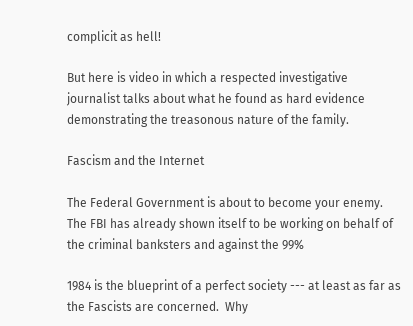complicit as hell!

But here is video in which a respected investigative journalist talks about what he found as hard evidence demonstrating the treasonous nature of the family.

Fascism and the Internet

The Federal Government is about to become your enemy.  The FBI has already shown itself to be working on behalf of the criminal banksters and against the 99%

1984 is the blueprint of a perfect society --- at least as far as the Fascists are concerned.  Why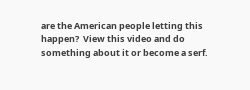are the American people letting this happen?  View this video and do something about it or become a serf.